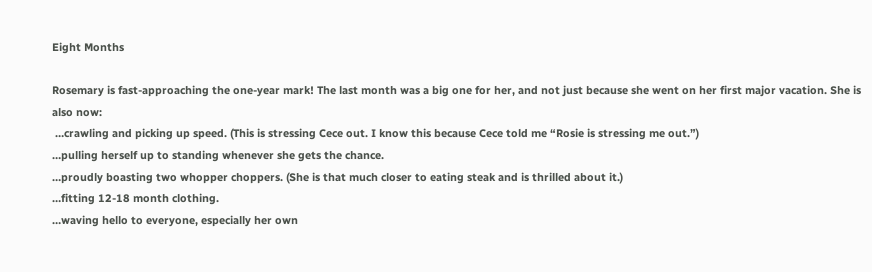Eight Months

Rosemary is fast-approaching the one-year mark! The last month was a big one for her, and not just because she went on her first major vacation. She is also now:
 …crawling and picking up speed. (This is stressing Cece out. I know this because Cece told me “Rosie is stressing me out.”)
…pulling herself up to standing whenever she gets the chance.
…proudly boasting two whopper choppers. (She is that much closer to eating steak and is thrilled about it.)
…fitting 12-18 month clothing.
…waving hello to everyone, especially her own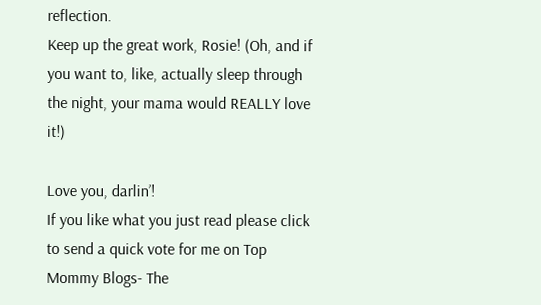reflection.
Keep up the great work, Rosie! (Oh, and if you want to, like, actually sleep through the night, your mama would REALLY love it!)

Love you, darlin’!
If you like what you just read please click to send a quick vote for me on Top Mommy Blogs- The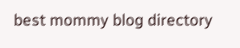best mommy blog directory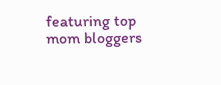featuring top mom bloggers